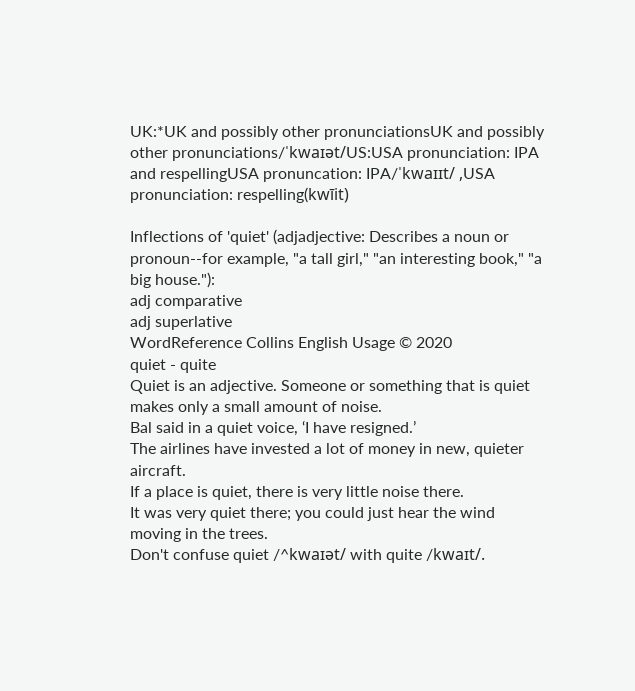UK:*UK and possibly other pronunciationsUK and possibly other pronunciations/ˈkwaɪət/US:USA pronunciation: IPA and respellingUSA pronuncation: IPA/ˈkwaɪɪt/ ,USA pronunciation: respelling(kwīit)

Inflections of 'quiet' (adjadjective: Describes a noun or pronoun--for example, "a tall girl," "an interesting book," "a big house."):
adj comparative
adj superlative
WordReference Collins English Usage © 2020
quiet - quite
Quiet is an adjective. Someone or something that is quiet makes only a small amount of noise.
Bal said in a quiet voice, ‘I have resigned.’
The airlines have invested a lot of money in new, quieter aircraft.
If a place is quiet, there is very little noise there.
It was very quiet there; you could just hear the wind moving in the trees.
Don't confuse quiet /^kwaɪət/ with quite /kwaɪt/.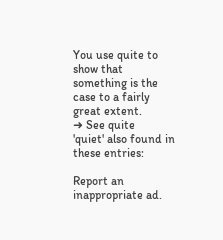You use quite to show that something is the case to a fairly great extent.
➜ See quite
'quiet' also found in these entries:

Report an inappropriate ad.